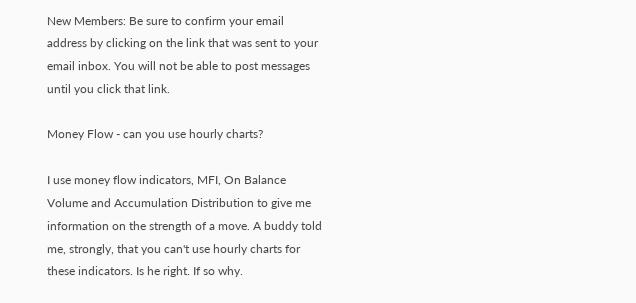New Members: Be sure to confirm your email address by clicking on the link that was sent to your email inbox. You will not be able to post messages until you click that link.

Money Flow - can you use hourly charts?

I use money flow indicators, MFI, On Balance Volume and Accumulation Distribution to give me information on the strength of a move. A buddy told me, strongly, that you can't use hourly charts for these indicators. Is he right. If so why.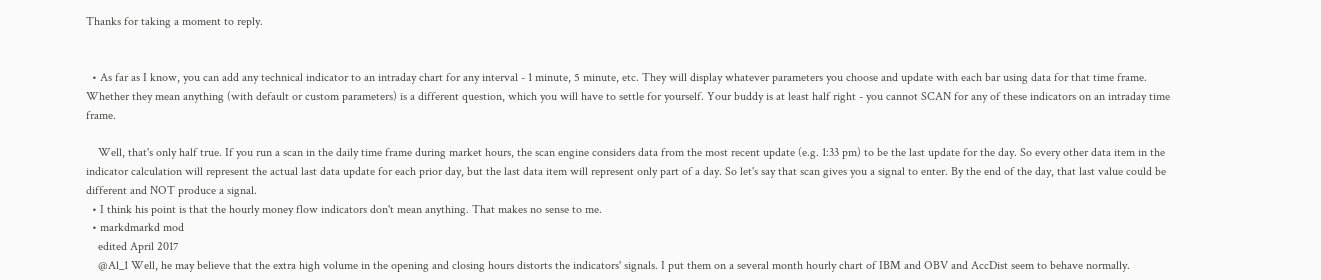Thanks for taking a moment to reply.


  • As far as I know, you can add any technical indicator to an intraday chart for any interval - 1 minute, 5 minute, etc. They will display whatever parameters you choose and update with each bar using data for that time frame. Whether they mean anything (with default or custom parameters) is a different question, which you will have to settle for yourself. Your buddy is at least half right - you cannot SCAN for any of these indicators on an intraday time frame.

    Well, that's only half true. If you run a scan in the daily time frame during market hours, the scan engine considers data from the most recent update (e.g. 1:33 pm) to be the last update for the day. So every other data item in the indicator calculation will represent the actual last data update for each prior day, but the last data item will represent only part of a day. So let's say that scan gives you a signal to enter. By the end of the day, that last value could be different and NOT produce a signal.
  • I think his point is that the hourly money flow indicators don't mean anything. That makes no sense to me.
  • markdmarkd mod
    edited April 2017
    @Al_1 Well, he may believe that the extra high volume in the opening and closing hours distorts the indicators' signals. I put them on a several month hourly chart of IBM and OBV and AccDist seem to behave normally.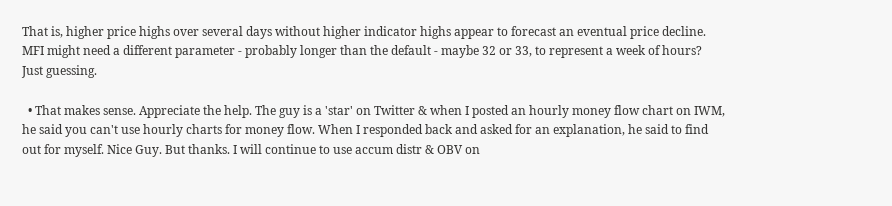That is, higher price highs over several days without higher indicator highs appear to forecast an eventual price decline. MFI might need a different parameter - probably longer than the default - maybe 32 or 33, to represent a week of hours? Just guessing.

  • That makes sense. Appreciate the help. The guy is a 'star' on Twitter & when I posted an hourly money flow chart on IWM, he said you can't use hourly charts for money flow. When I responded back and asked for an explanation, he said to find out for myself. Nice Guy. But thanks. I will continue to use accum distr & OBV on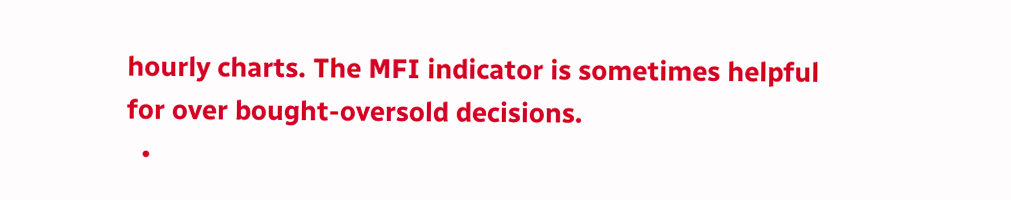hourly charts. The MFI indicator is sometimes helpful for over bought-oversold decisions.
  •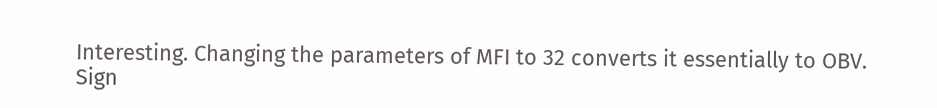Interesting. Changing the parameters of MFI to 32 converts it essentially to OBV.
Sign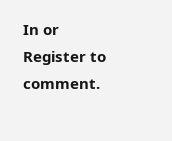In or Register to comment.